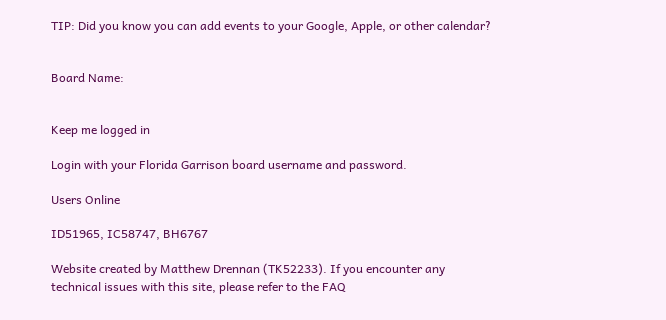TIP: Did you know you can add events to your Google, Apple, or other calendar?


Board Name:


Keep me logged in

Login with your Florida Garrison board username and password.

Users Online

ID51965, IC58747, BH6767

Website created by Matthew Drennan (TK52233). If you encounter any technical issues with this site, please refer to the FAQ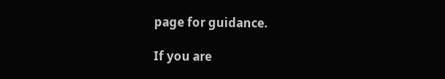page for guidance.

If you are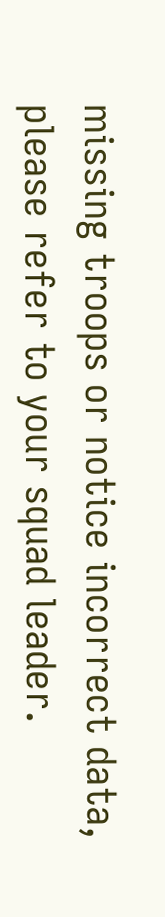missing troops or notice incorrect data, please refer to your squad leader.